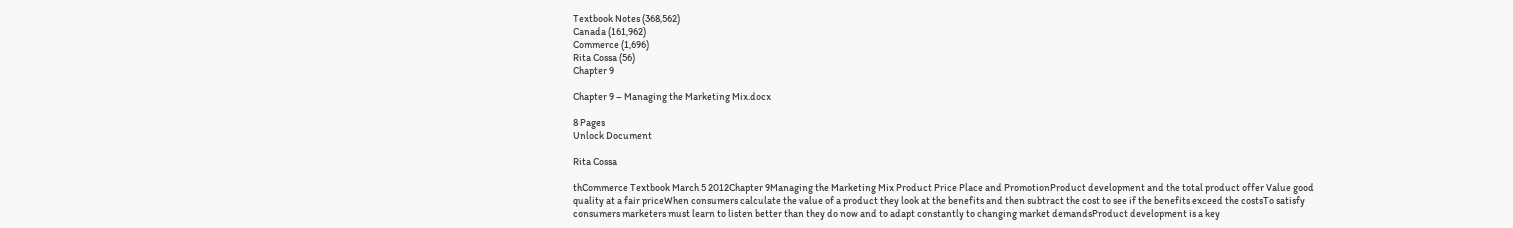Textbook Notes (368,562)
Canada (161,962)
Commerce (1,696)
Rita Cossa (56)
Chapter 9

Chapter 9 – Managing the Marketing Mix.docx

8 Pages
Unlock Document

Rita Cossa

thCommerce Textbook March 5 2012Chapter 9Managing the Marketing Mix Product Price Place and PromotionProduct development and the total product offer Value good quality at a fair priceWhen consumers calculate the value of a product they look at the benefits and then subtract the cost to see if the benefits exceed the costsTo satisfy consumers marketers must learn to listen better than they do now and to adapt constantly to changing market demandsProduct development is a key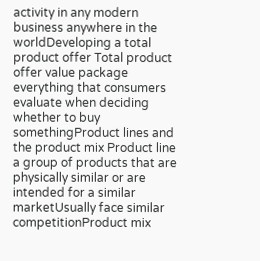activity in any modern business anywhere in the worldDeveloping a total product offer Total product offer value package everything that consumers evaluate when deciding whether to buy somethingProduct lines and the product mix Product line a group of products that are physically similar or are intended for a similar marketUsually face similar competitionProduct mix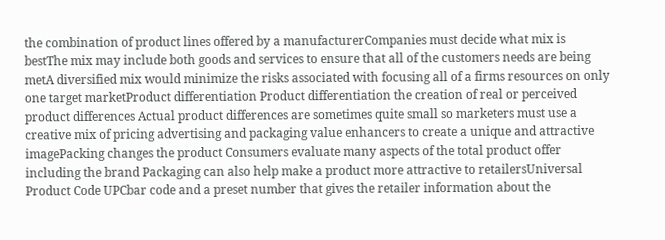the combination of product lines offered by a manufacturerCompanies must decide what mix is bestThe mix may include both goods and services to ensure that all of the customers needs are being metA diversified mix would minimize the risks associated with focusing all of a firms resources on only one target marketProduct differentiation Product differentiation the creation of real or perceived product differences Actual product differences are sometimes quite small so marketers must use a creative mix of pricing advertising and packaging value enhancers to create a unique and attractive imagePacking changes the product Consumers evaluate many aspects of the total product offer including the brand Packaging can also help make a product more attractive to retailersUniversal Product Code UPCbar code and a preset number that gives the retailer information about the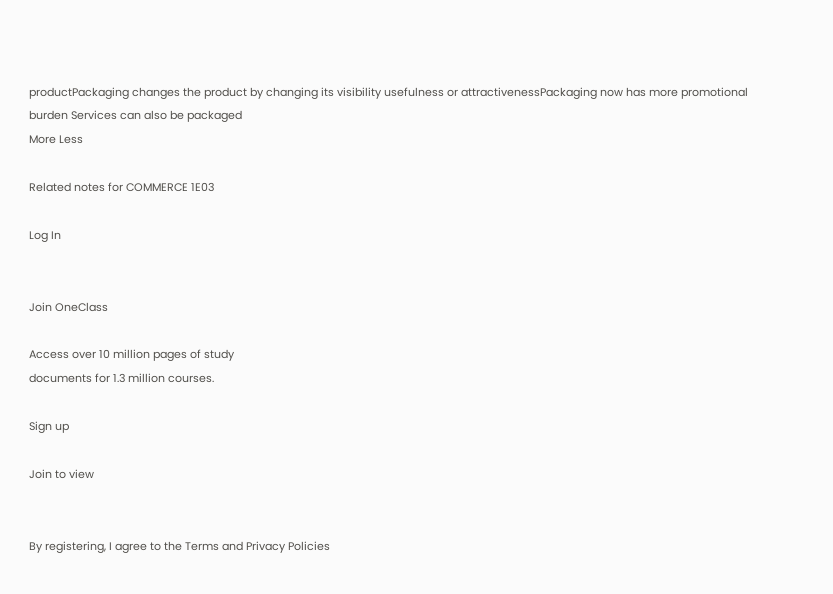productPackaging changes the product by changing its visibility usefulness or attractivenessPackaging now has more promotional burden Services can also be packaged
More Less

Related notes for COMMERCE 1E03

Log In


Join OneClass

Access over 10 million pages of study
documents for 1.3 million courses.

Sign up

Join to view


By registering, I agree to the Terms and Privacy Policies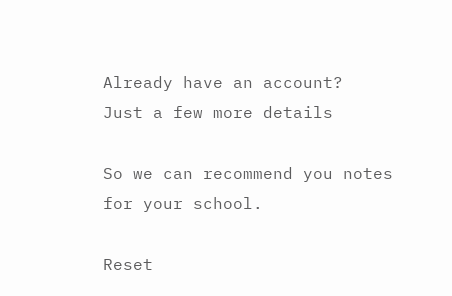Already have an account?
Just a few more details

So we can recommend you notes for your school.

Reset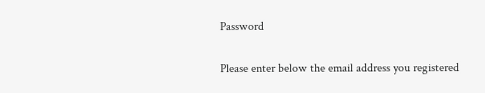Password

Please enter below the email address you registered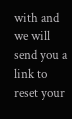with and we will send you a link to reset your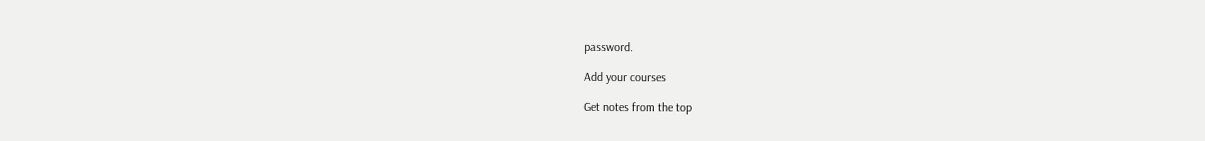password.

Add your courses

Get notes from the top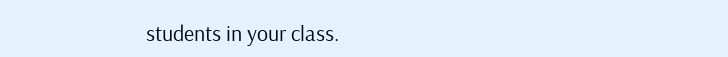students in your class.